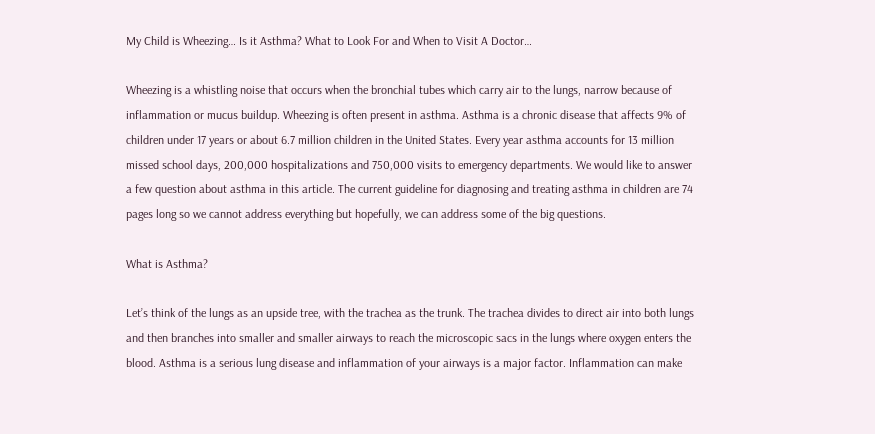My Child is Wheezing… Is it Asthma? What to Look For and When to Visit A Doctor…

Wheezing is a whistling noise that occurs when the bronchial tubes which carry air to the lungs, narrow because of inflammation or mucus buildup. Wheezing is often present in asthma. Asthma is a chronic disease that affects 9% of children under 17 years or about 6.7 million children in the United States. Every year asthma accounts for 13 million missed school days, 200,000 hospitalizations and 750,000 visits to emergency departments. We would like to answer a few question about asthma in this article. The current guideline for diagnosing and treating asthma in children are 74 pages long so we cannot address everything but hopefully, we can address some of the big questions.

What is Asthma?

Let’s think of the lungs as an upside tree, with the trachea as the trunk. The trachea divides to direct air into both lungs and then branches into smaller and smaller airways to reach the microscopic sacs in the lungs where oxygen enters the blood. Asthma is a serious lung disease and inflammation of your airways is a major factor. Inflammation can make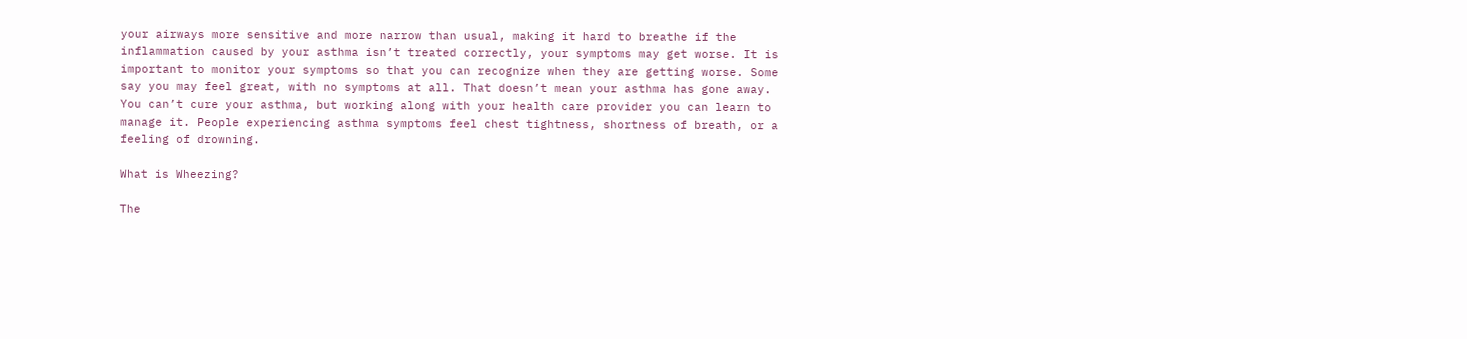your airways more sensitive and more narrow than usual, making it hard to breathe if the inflammation caused by your asthma isn’t treated correctly, your symptoms may get worse. It is important to monitor your symptoms so that you can recognize when they are getting worse. Some say you may feel great, with no symptoms at all. That doesn’t mean your asthma has gone away. You can’t cure your asthma, but working along with your health care provider you can learn to manage it. People experiencing asthma symptoms feel chest tightness, shortness of breath, or a feeling of drowning.

What is Wheezing?

The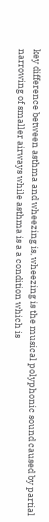key difference between asthma and wheezing is, wheezing is the musical polyphonic sound caused by partial narrowing of smaller airways while asthma is a a condition which is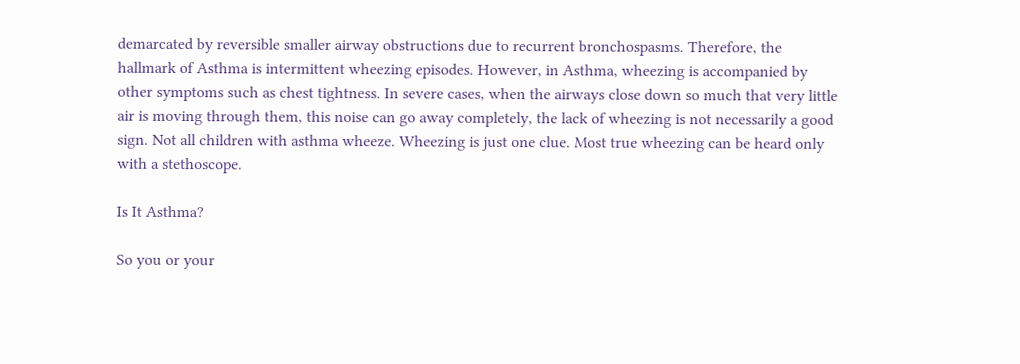demarcated by reversible smaller airway obstructions due to recurrent bronchospasms. Therefore, the hallmark of Asthma is intermittent wheezing episodes. However, in Asthma, wheezing is accompanied by other symptoms such as chest tightness. In severe cases, when the airways close down so much that very little air is moving through them, this noise can go away completely, the lack of wheezing is not necessarily a good sign. Not all children with asthma wheeze. Wheezing is just one clue. Most true wheezing can be heard only with a stethoscope.

Is It Asthma?

So you or your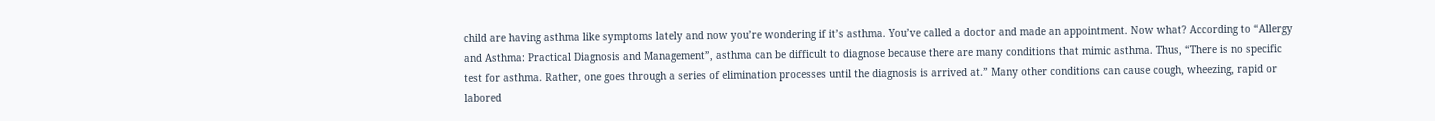child are having asthma like symptoms lately and now you’re wondering if it’s asthma. You’ve called a doctor and made an appointment. Now what? According to “Allergy and Asthma: Practical Diagnosis and Management”, asthma can be difficult to diagnose because there are many conditions that mimic asthma. Thus, “There is no specific test for asthma. Rather, one goes through a series of elimination processes until the diagnosis is arrived at.” Many other conditions can cause cough, wheezing, rapid or labored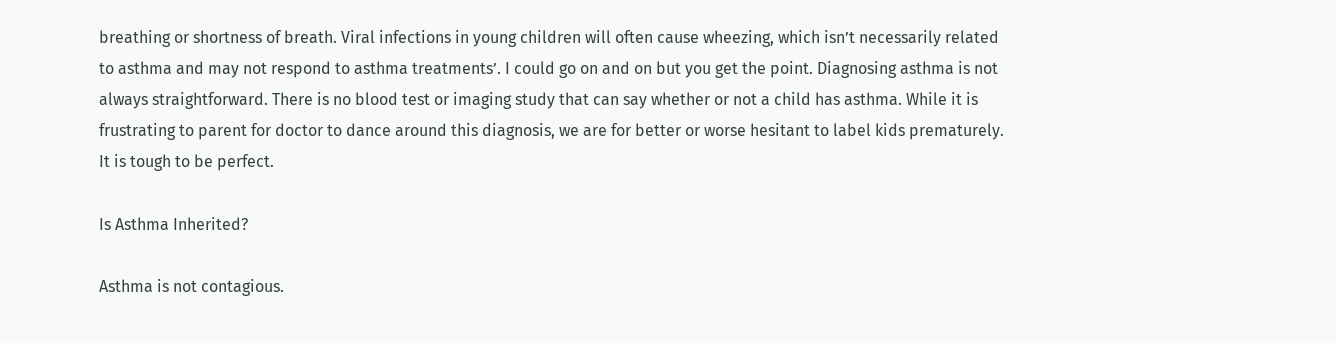breathing or shortness of breath. Viral infections in young children will often cause wheezing, which isn’t necessarily related to asthma and may not respond to asthma treatments’. I could go on and on but you get the point. Diagnosing asthma is not always straightforward. There is no blood test or imaging study that can say whether or not a child has asthma. While it is frustrating to parent for doctor to dance around this diagnosis, we are for better or worse hesitant to label kids prematurely. It is tough to be perfect.

Is Asthma Inherited?

Asthma is not contagious.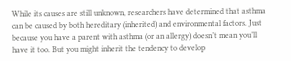While its causes are still unknown, researchers have determined that asthma can be caused by both hereditary (inherited) and environmental factors. Just because you have a parent with asthma (or an allergy) doesn’t mean you’ll have it too. But you might inherit the tendency to develop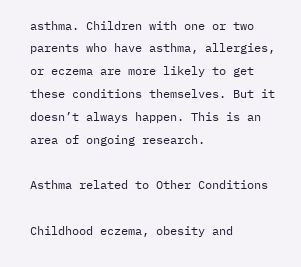asthma. Children with one or two parents who have asthma, allergies, or eczema are more likely to get these conditions themselves. But it doesn’t always happen. This is an area of ongoing research.

Asthma related to Other Conditions

Childhood eczema, obesity and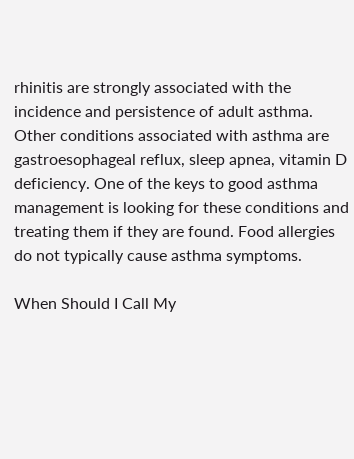rhinitis are strongly associated with the incidence and persistence of adult asthma. Other conditions associated with asthma are gastroesophageal reflux, sleep apnea, vitamin D deficiency. One of the keys to good asthma management is looking for these conditions and treating them if they are found. Food allergies do not typically cause asthma symptoms.

When Should I Call My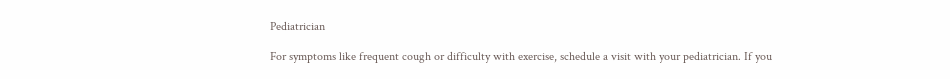Pediatrician

For symptoms like frequent cough or difficulty with exercise, schedule a visit with your pediatrician. If you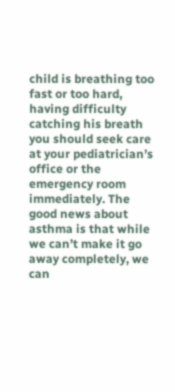child is breathing too fast or too hard, having difficulty catching his breath you should seek care at your pediatrician’s office or the emergency room immediately. The good news about asthma is that while we can’t make it go away completely, we can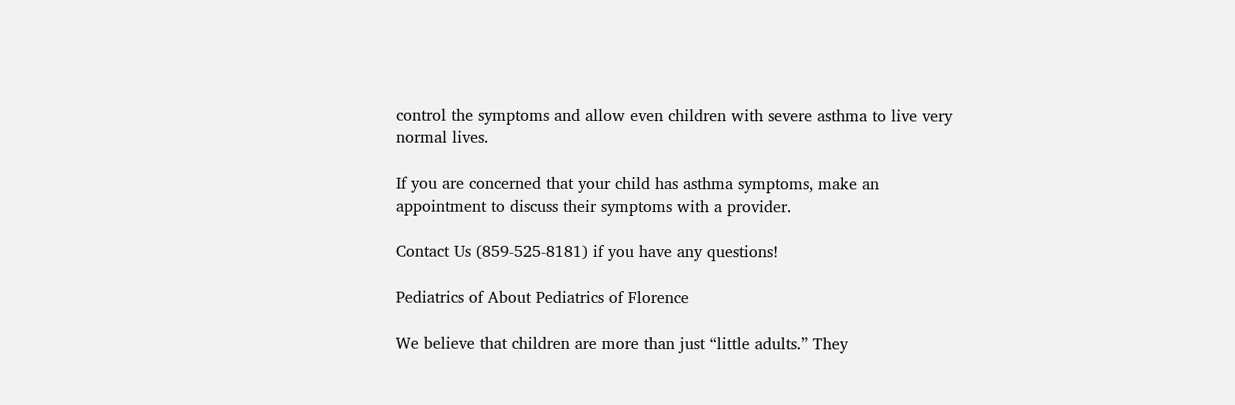control the symptoms and allow even children with severe asthma to live very normal lives.

If you are concerned that your child has asthma symptoms, make an appointment to discuss their symptoms with a provider.

Contact Us (859-525-8181) if you have any questions!

Pediatrics of About Pediatrics of Florence

We believe that children are more than just “little adults.” They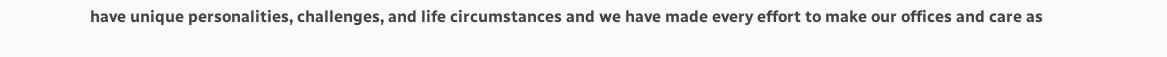have unique personalities, challenges, and life circumstances and we have made every effort to make our offices and care as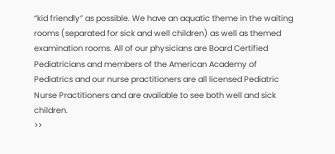“kid friendly” as possible. We have an aquatic theme in the waiting rooms (separated for sick and well children) as well as themed examination rooms. All of our physicians are Board Certified Pediatricians and members of the American Academy of Pediatrics and our nurse practitioners are all licensed Pediatric Nurse Practitioners and are available to see both well and sick children.
>>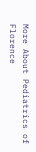More About Pediatrics of Florence